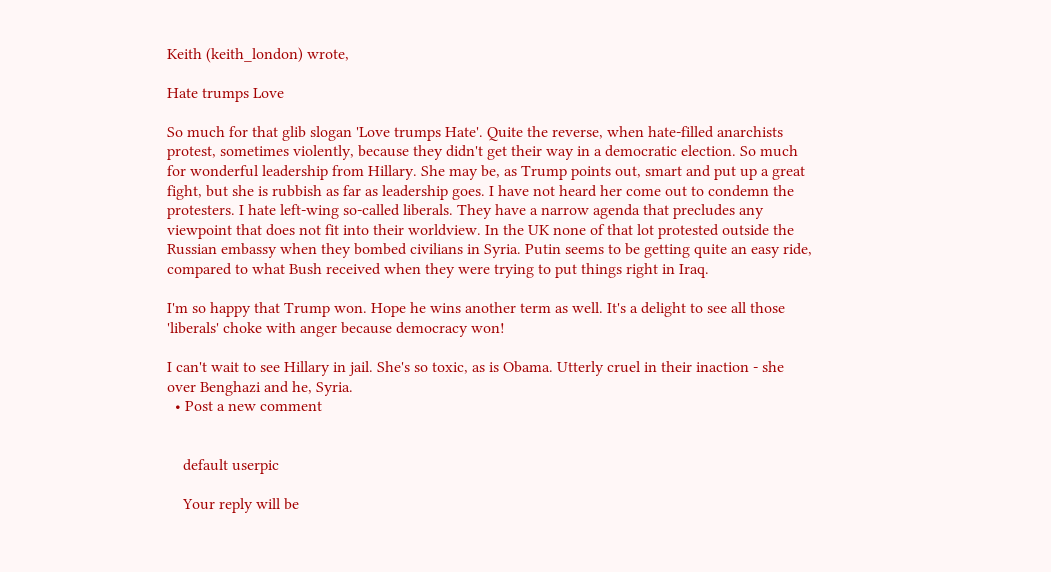Keith (keith_london) wrote,

Hate trumps Love

So much for that glib slogan 'Love trumps Hate'. Quite the reverse, when hate-filled anarchists protest, sometimes violently, because they didn't get their way in a democratic election. So much for wonderful leadership from Hillary. She may be, as Trump points out, smart and put up a great fight, but she is rubbish as far as leadership goes. I have not heard her come out to condemn the protesters. I hate left-wing so-called liberals. They have a narrow agenda that precludes any viewpoint that does not fit into their worldview. In the UK none of that lot protested outside the Russian embassy when they bombed civilians in Syria. Putin seems to be getting quite an easy ride, compared to what Bush received when they were trying to put things right in Iraq.

I'm so happy that Trump won. Hope he wins another term as well. It's a delight to see all those 'liberals' choke with anger because democracy won!

I can't wait to see Hillary in jail. She's so toxic, as is Obama. Utterly cruel in their inaction - she over Benghazi and he, Syria.
  • Post a new comment


    default userpic

    Your reply will be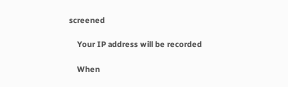screened

    Your IP address will be recorded

    When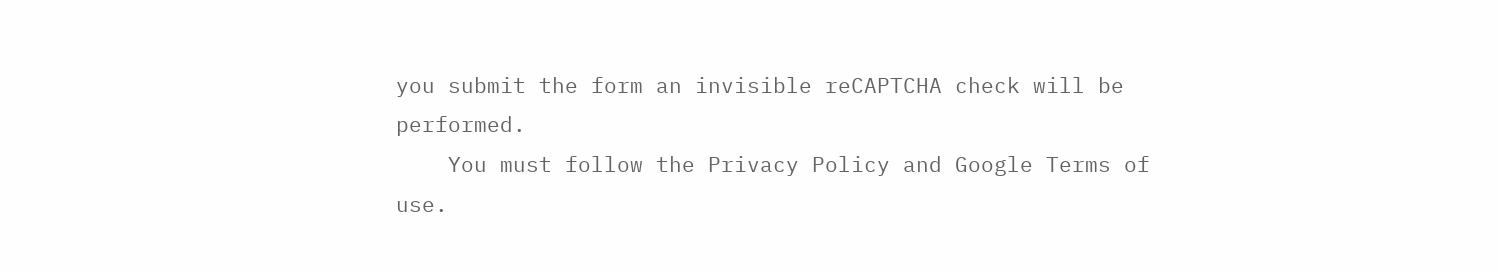you submit the form an invisible reCAPTCHA check will be performed.
    You must follow the Privacy Policy and Google Terms of use.